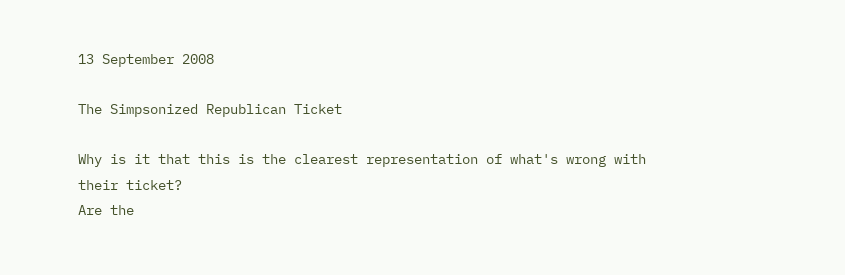13 September 2008

The Simpsonized Republican Ticket

Why is it that this is the clearest representation of what's wrong with their ticket?
Are the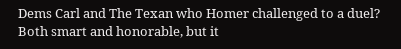Dems Carl and The Texan who Homer challenged to a duel? Both smart and honorable, but it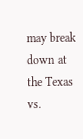may break down at the Texas vs.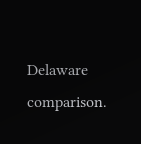Delaware comparison.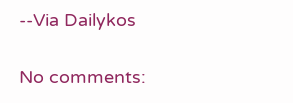--Via Dailykos

No comments: